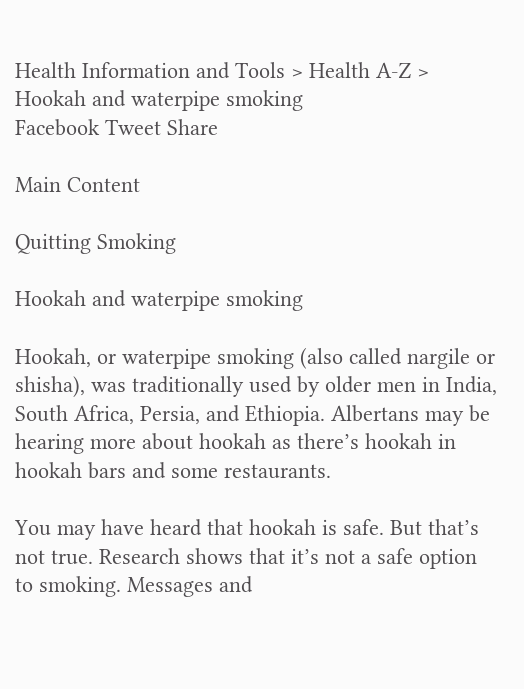Health Information and Tools > Health A-Z >  Hookah and waterpipe smoking
Facebook Tweet Share

Main Content

Quitting Smoking

Hookah and waterpipe smoking

Hookah, or waterpipe smoking (also called nargile or shisha), was traditionally used by older men in India, South Africa, Persia, and Ethiopia. Albertans may be hearing more about hookah as there’s hookah in hookah bars and some restaurants.

You may have heard that hookah is safe. But that’s not true. Research shows that it’s not a safe option to smoking. Messages and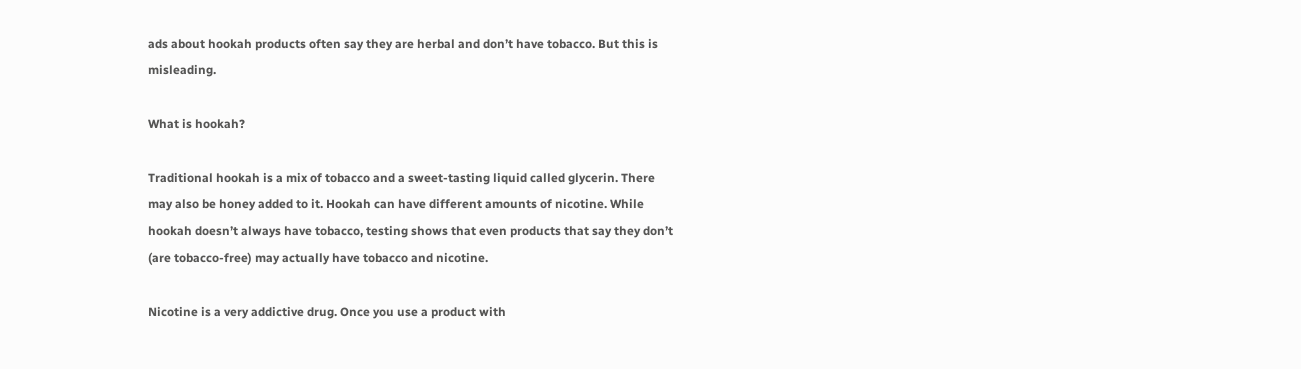ads about hookah products often say they are herbal and don’t have tobacco. But this is misleading.

What is hookah?

Traditional hookah is a mix of tobacco and a sweet-tasting liquid called glycerin. There may also be honey added to it. Hookah can have different amounts of nicotine. While hookah doesn’t always have tobacco, testing shows that even products that say they don’t (are tobacco-free) may actually have tobacco and nicotine.

Nicotine is a very addictive drug. Once you use a product with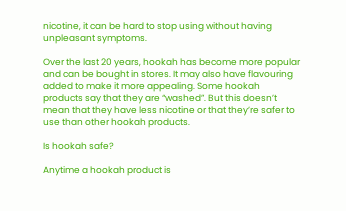nicotine, it can be hard to stop using without having unpleasant symptoms.

Over the last 20 years, hookah has become more popular and can be bought in stores. It may also have flavouring added to make it more appealing. Some hookah products say that they are “washed”. But this doesn’t mean that they have less nicotine or that they’re safer to use than other hookah products.

Is hookah safe?

Anytime a hookah product is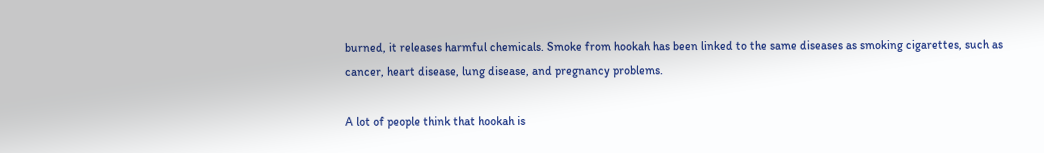burned, it releases harmful chemicals. Smoke from hookah has been linked to the same diseases as smoking cigarettes, such as cancer, heart disease, lung disease, and pregnancy problems.

A lot of people think that hookah is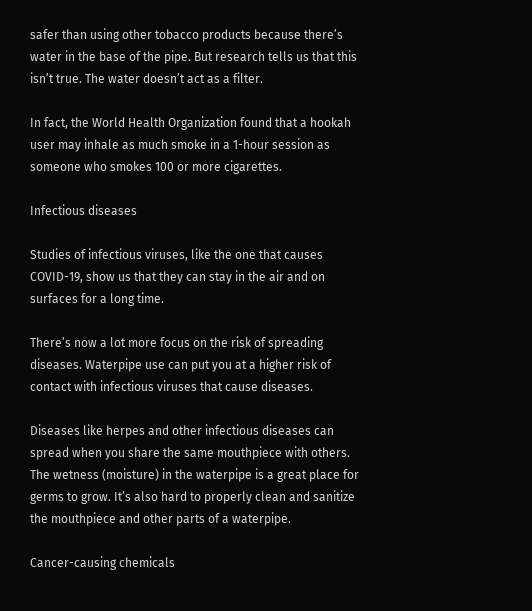safer than using other tobacco products because there’s water in the base of the pipe. But research tells us that this isn’t true. The water doesn’t act as a filter.

In fact, the World Health Organization found that a hookah user may inhale as much smoke in a 1-hour session as someone who smokes 100 or more cigarettes.

Infectious diseases

Studies of infectious viruses, like the one that causes COVID-19, show us that they can stay in the air and on surfaces for a long time.

There’s now a lot more focus on the risk of spreading diseases. Waterpipe use can put you at a higher risk of contact with infectious viruses that cause diseases.

Diseases like herpes and other infectious diseases can spread when you share the same mouthpiece with others. The wetness (moisture) in the waterpipe is a great place for germs to grow. It’s also hard to properly clean and sanitize the mouthpiece and other parts of a waterpipe.

Cancer-causing chemicals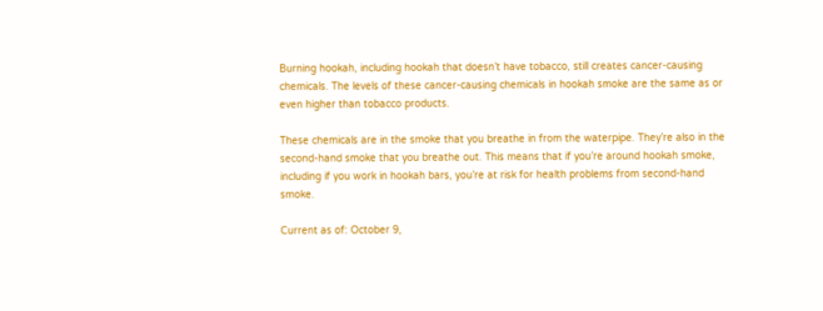Burning hookah, including hookah that doesn’t have tobacco, still creates cancer-causing chemicals. The levels of these cancer-causing chemicals in hookah smoke are the same as or even higher than tobacco products.

These chemicals are in the smoke that you breathe in from the waterpipe. They’re also in the second-hand smoke that you breathe out. This means that if you’re around hookah smoke, including if you work in hookah bars, you’re at risk for health problems from second-hand smoke.

Current as of: October 9,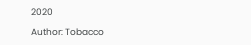2020

Author: Tobacco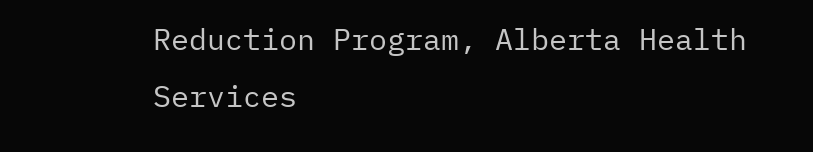Reduction Program, Alberta Health Services